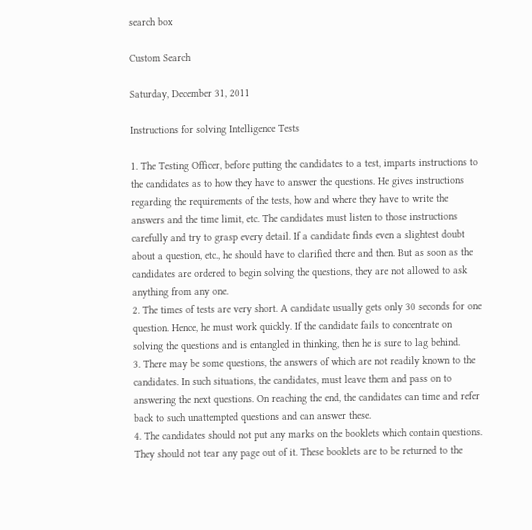search box

Custom Search

Saturday, December 31, 2011

Instructions for solving Intelligence Tests

1. The Testing Officer, before putting the candidates to a test, imparts instructions to the candidates as to how they have to answer the questions. He gives instructions regarding the requirements of the tests, how and where they have to write the answers and the time limit, etc. The candidates must listen to those instructions carefully and try to grasp every detail. If a candidate finds even a slightest doubt about a question, etc., he should have to clarified there and then. But as soon as the candidates are ordered to begin solving the questions, they are not allowed to ask anything from any one.
2. The times of tests are very short. A candidate usually gets only 30 seconds for one question. Hence, he must work quickly. If the candidate fails to concentrate on solving the questions and is entangled in thinking, then he is sure to lag behind.
3. There may be some questions, the answers of which are not readily known to the candidates. In such situations, the candidates, must leave them and pass on to answering the next questions. On reaching the end, the candidates can time and refer back to such unattempted questions and can answer these.
4. The candidates should not put any marks on the booklets which contain questions. They should not tear any page out of it. These booklets are to be returned to the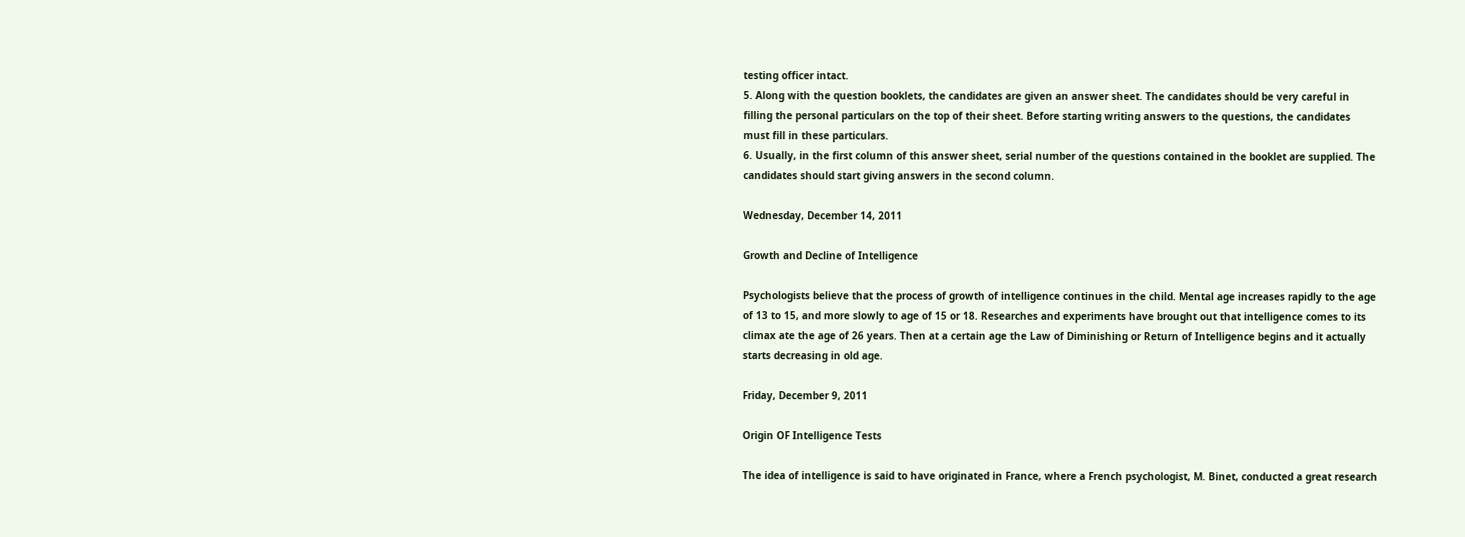testing officer intact.
5. Along with the question booklets, the candidates are given an answer sheet. The candidates should be very careful in filling the personal particulars on the top of their sheet. Before starting writing answers to the questions, the candidates must fill in these particulars.
6. Usually, in the first column of this answer sheet, serial number of the questions contained in the booklet are supplied. The candidates should start giving answers in the second column.

Wednesday, December 14, 2011

Growth and Decline of Intelligence

Psychologists believe that the process of growth of intelligence continues in the child. Mental age increases rapidly to the age of 13 to 15, and more slowly to age of 15 or 18. Researches and experiments have brought out that intelligence comes to its climax ate the age of 26 years. Then at a certain age the Law of Diminishing or Return of Intelligence begins and it actually starts decreasing in old age.

Friday, December 9, 2011

Origin OF Intelligence Tests

The idea of intelligence is said to have originated in France, where a French psychologist, M. Binet, conducted a great research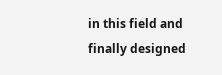in this field and finally designed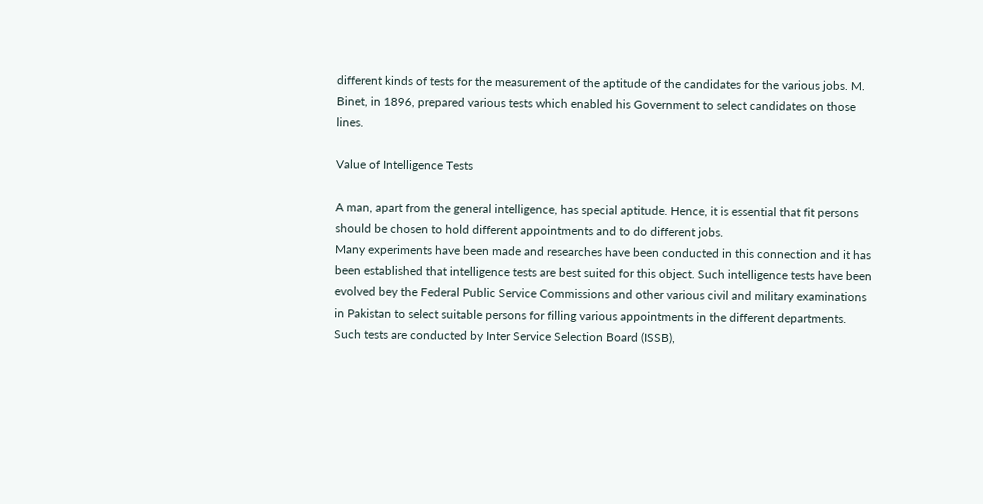different kinds of tests for the measurement of the aptitude of the candidates for the various jobs. M. Binet, in 1896, prepared various tests which enabled his Government to select candidates on those lines.

Value of Intelligence Tests

A man, apart from the general intelligence, has special aptitude. Hence, it is essential that fit persons should be chosen to hold different appointments and to do different jobs.
Many experiments have been made and researches have been conducted in this connection and it has been established that intelligence tests are best suited for this object. Such intelligence tests have been evolved bey the Federal Public Service Commissions and other various civil and military examinations in Pakistan to select suitable persons for filling various appointments in the different departments. Such tests are conducted by Inter Service Selection Board (ISSB),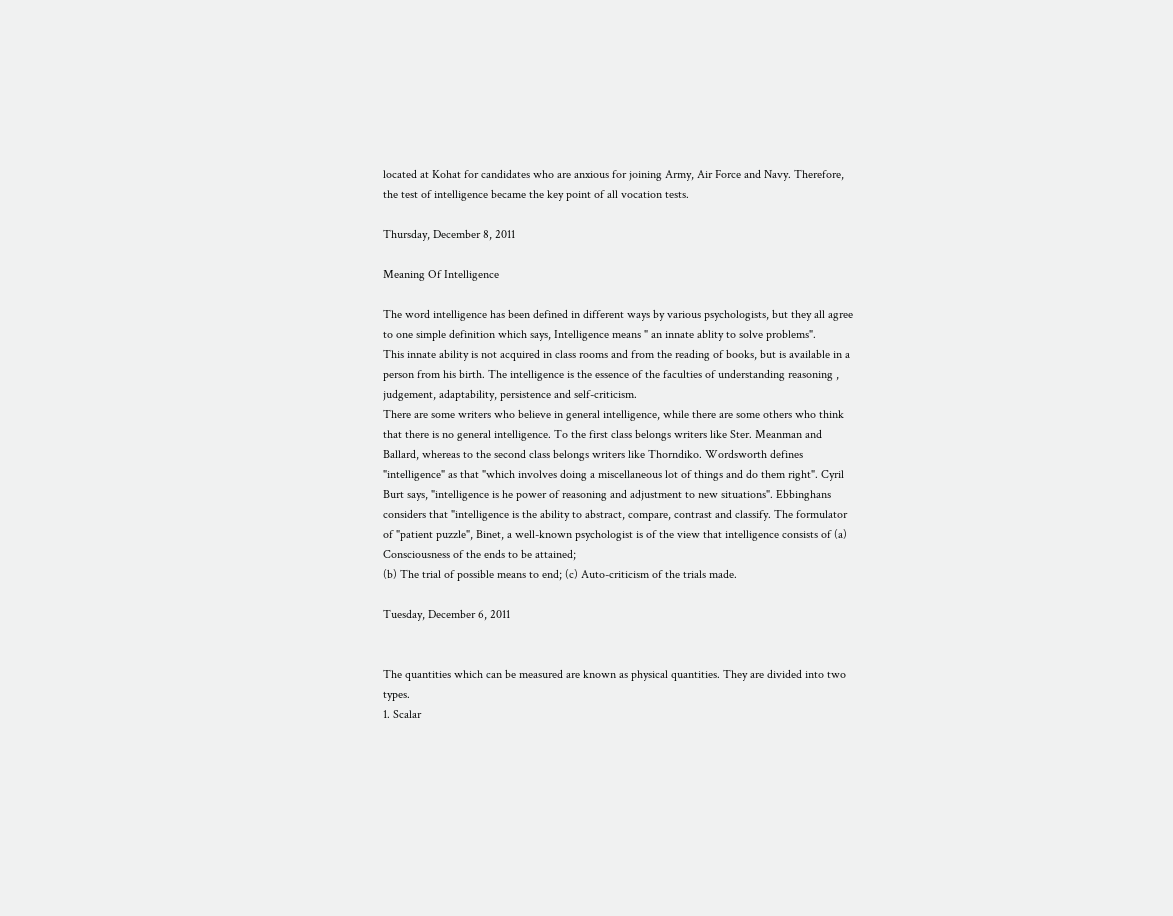located at Kohat for candidates who are anxious for joining Army, Air Force and Navy. Therefore, the test of intelligence became the key point of all vocation tests.

Thursday, December 8, 2011

Meaning Of Intelligence

The word intelligence has been defined in different ways by various psychologists, but they all agree to one simple definition which says, Intelligence means " an innate ablity to solve problems".
This innate ability is not acquired in class rooms and from the reading of books, but is available in a person from his birth. The intelligence is the essence of the faculties of understanding reasoning , judgement, adaptability, persistence and self-criticism.
There are some writers who believe in general intelligence, while there are some others who think that there is no general intelligence. To the first class belongs writers like Ster. Meanman and Ballard, whereas to the second class belongs writers like Thorndiko. Wordsworth defines "intelligence" as that "which involves doing a miscellaneous lot of things and do them right". Cyril Burt says, "intelligence is he power of reasoning and adjustment to new situations". Ebbinghans considers that "intelligence is the ability to abstract, compare, contrast and classify. The formulator of "patient puzzle", Binet, a well-known psychologist is of the view that intelligence consists of (a) Consciousness of the ends to be attained;
(b) The trial of possible means to end; (c) Auto-criticism of the trials made.

Tuesday, December 6, 2011


The quantities which can be measured are known as physical quantities. They are divided into two types.
1. Scalar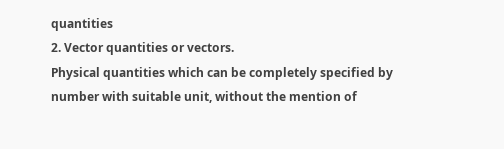quantities
2. Vector quantities or vectors.
Physical quantities which can be completely specified by number with suitable unit, without the mention of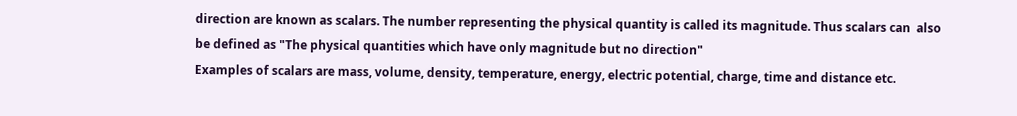direction are known as scalars. The number representing the physical quantity is called its magnitude. Thus scalars can  also be defined as "The physical quantities which have only magnitude but no direction"
Examples of scalars are mass, volume, density, temperature, energy, electric potential, charge, time and distance etc.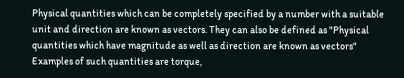Physical quantities which can be completely specified by a number with a suitable unit and direction are known as vectors. They can also be defined as "Physical quantities which have magnitude as well as direction are known as vectors"
Examples of such quantities are torque,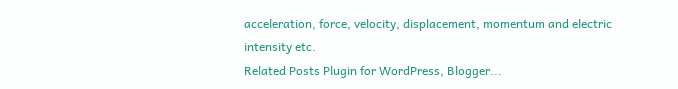acceleration, force, velocity, displacement, momentum and electric intensity etc.
Related Posts Plugin for WordPress, Blogger...